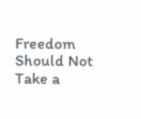Freedom Should Not Take a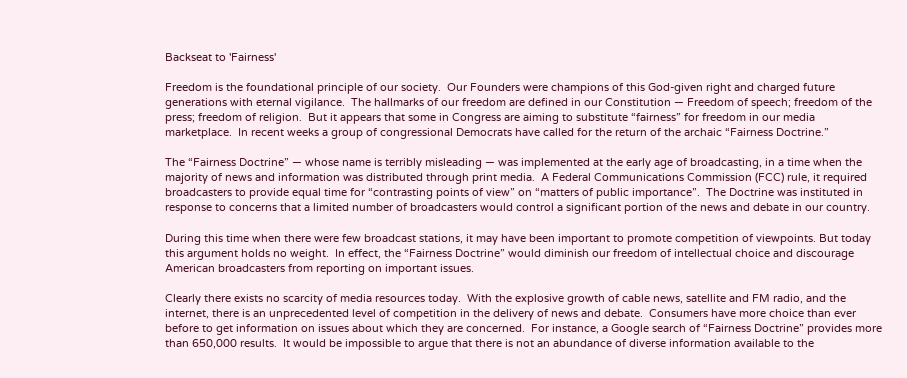Backseat to 'Fairness'

Freedom is the foundational principle of our society.  Our Founders were champions of this God-given right and charged future generations with eternal vigilance.  The hallmarks of our freedom are defined in our Constitution — Freedom of speech; freedom of the press; freedom of religion.  But it appears that some in Congress are aiming to substitute “fairness” for freedom in our media marketplace.  In recent weeks a group of congressional Democrats have called for the return of the archaic “Fairness Doctrine.”

The “Fairness Doctrine” — whose name is terribly misleading — was implemented at the early age of broadcasting, in a time when the majority of news and information was distributed through print media.  A Federal Communications Commission (FCC) rule, it required broadcasters to provide equal time for “contrasting points of view” on “matters of public importance”.  The Doctrine was instituted in response to concerns that a limited number of broadcasters would control a significant portion of the news and debate in our country.

During this time when there were few broadcast stations, it may have been important to promote competition of viewpoints. But today this argument holds no weight.  In effect, the “Fairness Doctrine” would diminish our freedom of intellectual choice and discourage American broadcasters from reporting on important issues.

Clearly there exists no scarcity of media resources today.  With the explosive growth of cable news, satellite and FM radio, and the internet, there is an unprecedented level of competition in the delivery of news and debate.  Consumers have more choice than ever before to get information on issues about which they are concerned.  For instance, a Google search of “Fairness Doctrine” provides more than 650,000 results.  It would be impossible to argue that there is not an abundance of diverse information available to the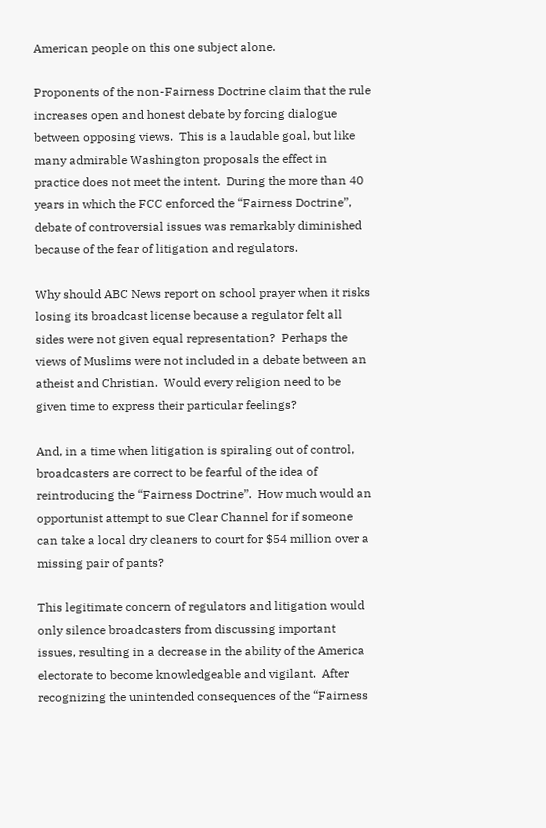American people on this one subject alone.

Proponents of the non-Fairness Doctrine claim that the rule increases open and honest debate by forcing dialogue between opposing views.  This is a laudable goal, but like many admirable Washington proposals the effect in practice does not meet the intent.  During the more than 40 years in which the FCC enforced the “Fairness Doctrine”, debate of controversial issues was remarkably diminished because of the fear of litigation and regulators.

Why should ABC News report on school prayer when it risks losing its broadcast license because a regulator felt all sides were not given equal representation?  Perhaps the views of Muslims were not included in a debate between an atheist and Christian.  Would every religion need to be given time to express their particular feelings?

And, in a time when litigation is spiraling out of control, broadcasters are correct to be fearful of the idea of reintroducing the “Fairness Doctrine”.  How much would an opportunist attempt to sue Clear Channel for if someone can take a local dry cleaners to court for $54 million over a missing pair of pants?

This legitimate concern of regulators and litigation would only silence broadcasters from discussing important issues, resulting in a decrease in the ability of the America electorate to become knowledgeable and vigilant.  After recognizing the unintended consequences of the “Fairness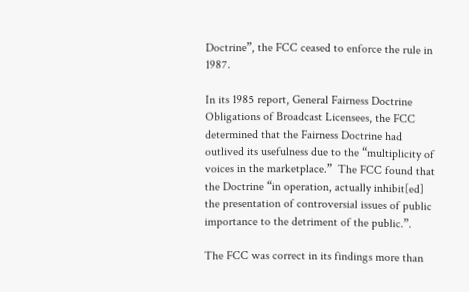Doctrine”, the FCC ceased to enforce the rule in 1987.

In its 1985 report, General Fairness Doctrine Obligations of Broadcast Licensees, the FCC determined that the Fairness Doctrine had outlived its usefulness due to the “multiplicity of voices in the marketplace.”  The FCC found that the Doctrine “in operation, actually inhibit[ed] the presentation of controversial issues of public importance to the detriment of the public.”.

The FCC was correct in its findings more than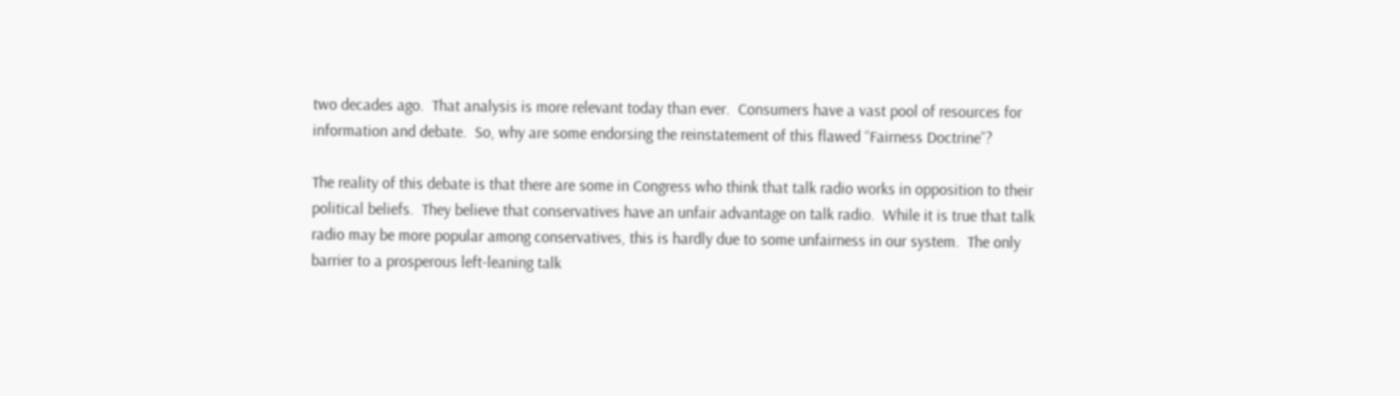two decades ago.  That analysis is more relevant today than ever.  Consumers have a vast pool of resources for information and debate.  So, why are some endorsing the reinstatement of this flawed “Fairness Doctrine”?

The reality of this debate is that there are some in Congress who think that talk radio works in opposition to their political beliefs.  They believe that conservatives have an unfair advantage on talk radio.  While it is true that talk radio may be more popular among conservatives, this is hardly due to some unfairness in our system.  The only barrier to a prosperous left-leaning talk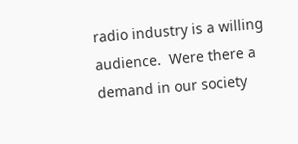radio industry is a willing audience.  Were there a demand in our society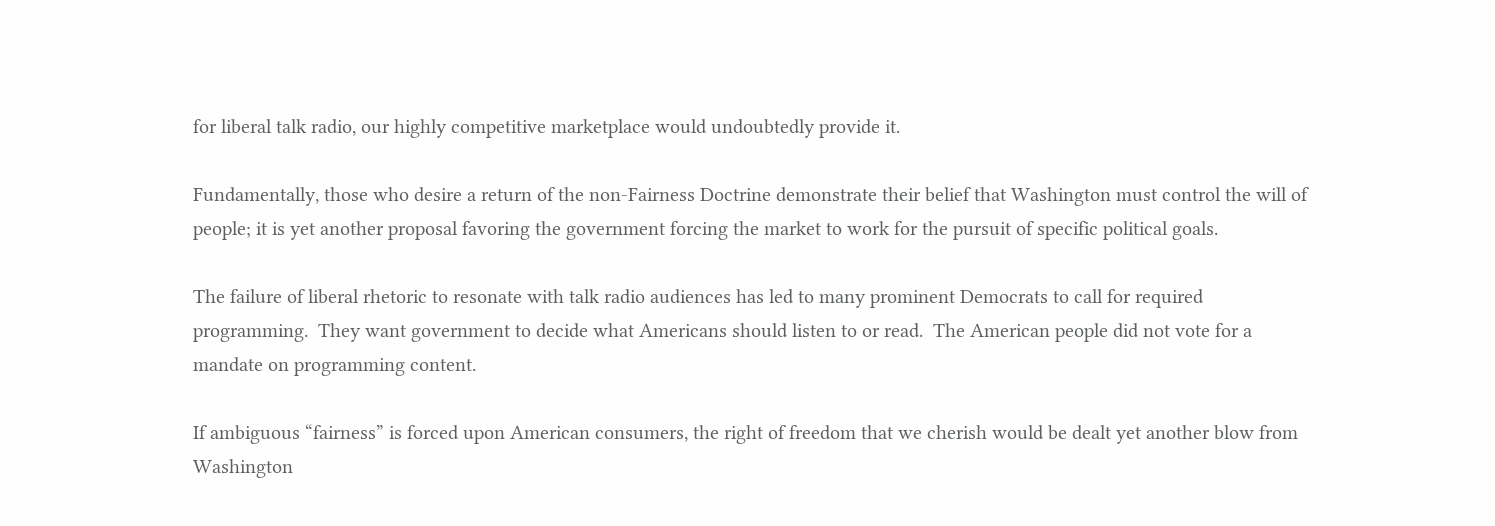for liberal talk radio, our highly competitive marketplace would undoubtedly provide it.

Fundamentally, those who desire a return of the non-Fairness Doctrine demonstrate their belief that Washington must control the will of people; it is yet another proposal favoring the government forcing the market to work for the pursuit of specific political goals.

The failure of liberal rhetoric to resonate with talk radio audiences has led to many prominent Democrats to call for required programming.  They want government to decide what Americans should listen to or read.  The American people did not vote for a mandate on programming content.

If ambiguous “fairness” is forced upon American consumers, the right of freedom that we cherish would be dealt yet another blow from Washington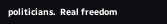politicians.  Real freedom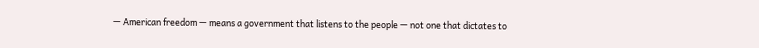— American freedom — means a government that listens to the people — not one that dictates to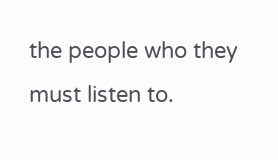the people who they must listen to.